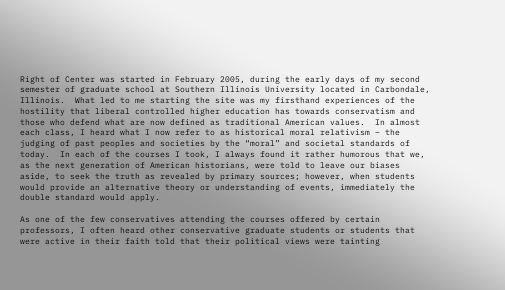Right of Center was started in February 2005, during the early days of my second semester of graduate school at Southern Illinois University located in Carbondale, Illinois.  What led to me starting the site was my firsthand experiences of the hostility that liberal controlled higher education has towards conservatism and those who defend what are now defined as traditional American values.  In almost each class, I heard what I now refer to as historical moral relativism – the judging of past peoples and societies by the “moral” and societal standards of today.  In each of the courses I took, I always found it rather humorous that we, as the next generation of American historians, were told to leave our biases aside, to seek the truth as revealed by primary sources; however, when students would provide an alternative theory or understanding of events, immediately the double standard would apply.

As one of the few conservatives attending the courses offered by certain professors, I often heard other conservative graduate students or students that were active in their faith told that their political views were tainting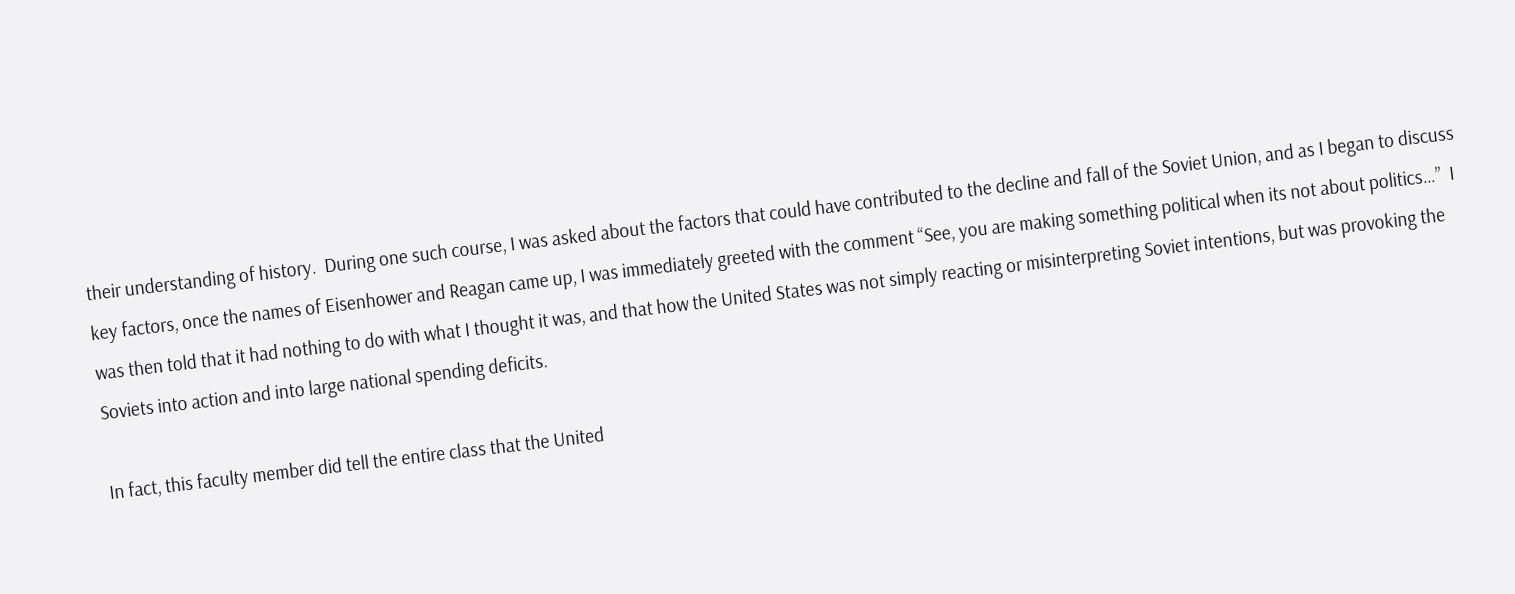their understanding of history.  During one such course, I was asked about the factors that could have contributed to the decline and fall of the Soviet Union, and as I began to discuss key factors, once the names of Eisenhower and Reagan came up, I was immediately greeted with the comment “See, you are making something political when its not about politics…”  I was then told that it had nothing to do with what I thought it was, and that how the United States was not simply reacting or misinterpreting Soviet intentions, but was provoking the Soviets into action and into large national spending deficits.

In fact, this faculty member did tell the entire class that the United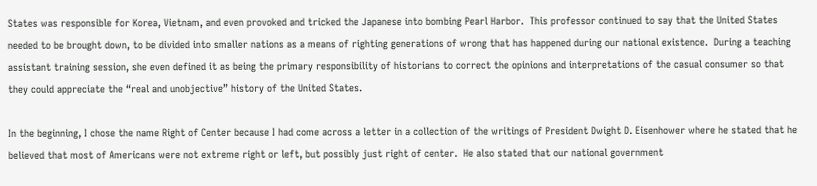States was responsible for Korea, Vietnam, and even provoked and tricked the Japanese into bombing Pearl Harbor.  This professor continued to say that the United States needed to be brought down, to be divided into smaller nations as a means of righting generations of wrong that has happened during our national existence.  During a teaching assistant training session, she even defined it as being the primary responsibility of historians to correct the opinions and interpretations of the casual consumer so that they could appreciate the “real and unobjective” history of the United States.

In the beginning, I chose the name Right of Center because I had come across a letter in a collection of the writings of President Dwight D. Eisenhower where he stated that he believed that most of Americans were not extreme right or left, but possibly just right of center.  He also stated that our national government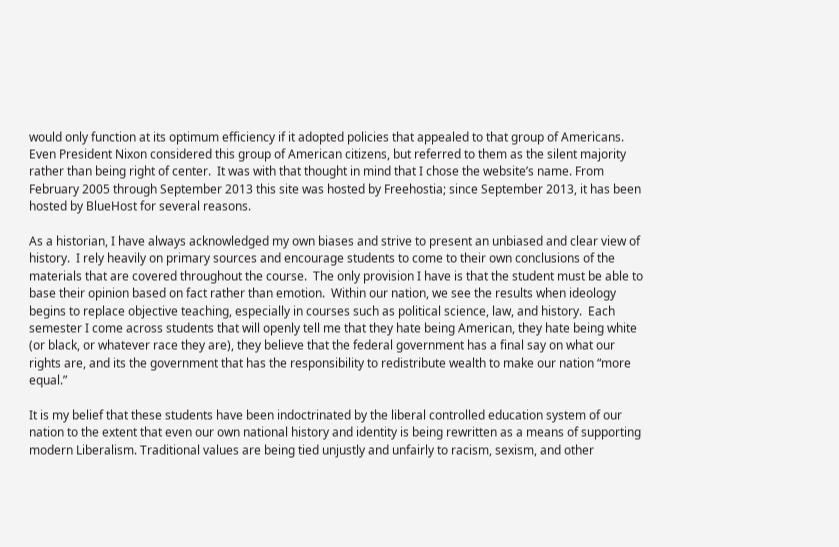would only function at its optimum efficiency if it adopted policies that appealed to that group of Americans.  Even President Nixon considered this group of American citizens, but referred to them as the silent majority rather than being right of center.  It was with that thought in mind that I chose the website’s name. From February 2005 through September 2013 this site was hosted by Freehostia; since September 2013, it has been hosted by BlueHost for several reasons.

As a historian, I have always acknowledged my own biases and strive to present an unbiased and clear view of history.  I rely heavily on primary sources and encourage students to come to their own conclusions of the materials that are covered throughout the course.  The only provision I have is that the student must be able to base their opinion based on fact rather than emotion.  Within our nation, we see the results when ideology begins to replace objective teaching, especially in courses such as political science, law, and history.  Each semester I come across students that will openly tell me that they hate being American, they hate being white (or black, or whatever race they are), they believe that the federal government has a final say on what our rights are, and its the government that has the responsibility to redistribute wealth to make our nation “more equal.”

It is my belief that these students have been indoctrinated by the liberal controlled education system of our nation to the extent that even our own national history and identity is being rewritten as a means of supporting modern Liberalism. Traditional values are being tied unjustly and unfairly to racism, sexism, and other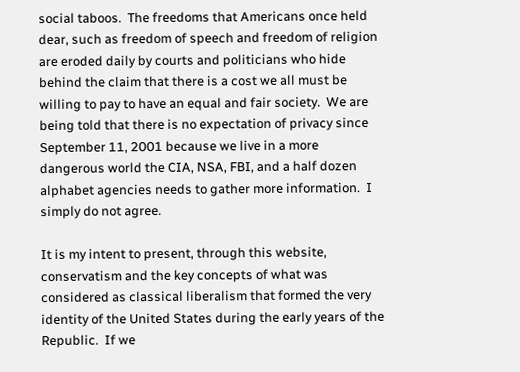social taboos.  The freedoms that Americans once held dear, such as freedom of speech and freedom of religion are eroded daily by courts and politicians who hide behind the claim that there is a cost we all must be willing to pay to have an equal and fair society.  We are being told that there is no expectation of privacy since September 11, 2001 because we live in a more dangerous world the CIA, NSA, FBI, and a half dozen alphabet agencies needs to gather more information.  I simply do not agree.

It is my intent to present, through this website, conservatism and the key concepts of what was considered as classical liberalism that formed the very identity of the United States during the early years of the Republic.  If we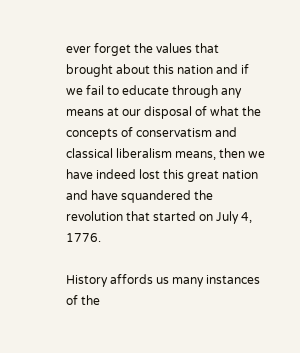ever forget the values that brought about this nation and if we fail to educate through any means at our disposal of what the concepts of conservatism and classical liberalism means, then we have indeed lost this great nation and have squandered the revolution that started on July 4, 1776.

History affords us many instances of the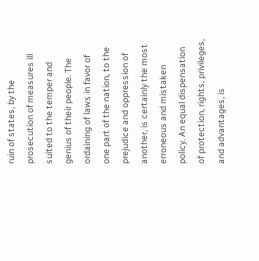ruin of states, by the prosecution of measures ill suited to the temper and genius of their people. The ordaining of laws in favor of one part of the nation, to the prejudice and oppression of another, is certainly the most erroneous and mistaken policy. An equal dispensation of protection, rights, privileges, and advantages, is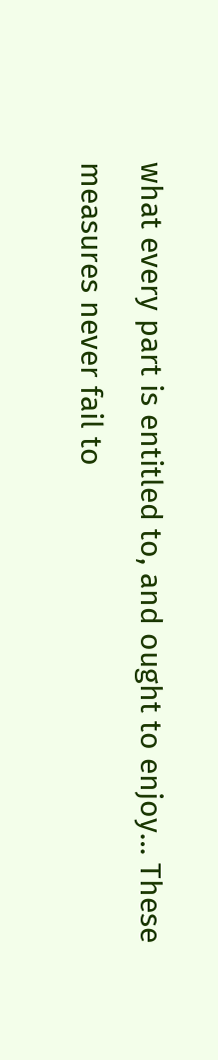what every part is entitled to, and ought to enjoy… These measures never fail to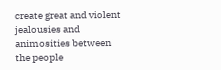create great and violent jealousies and animosities between the people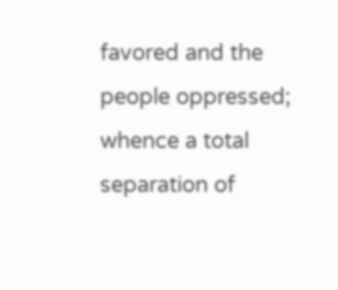favored and the people oppressed; whence a total separation of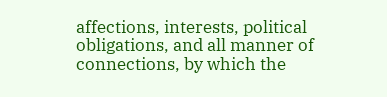affections, interests, political obligations, and all manner of connections, by which the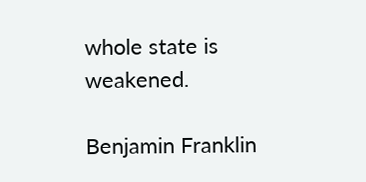whole state is weakened.

Benjamin Franklin